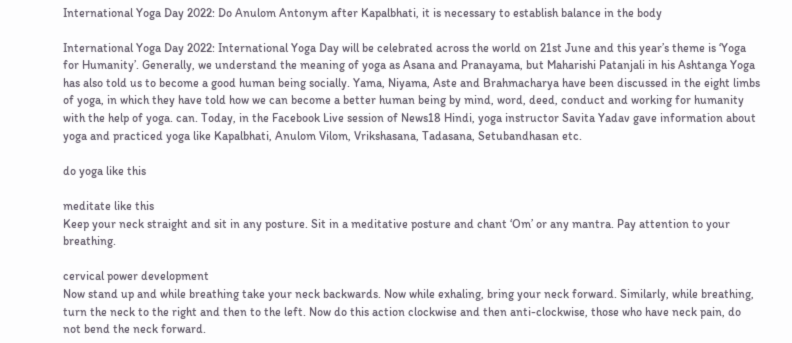International Yoga Day 2022: Do Anulom Antonym after Kapalbhati, it is necessary to establish balance in the body

International Yoga Day 2022: International Yoga Day will be celebrated across the world on 21st June and this year’s theme is ‘Yoga for Humanity’. Generally, we understand the meaning of yoga as Asana and Pranayama, but Maharishi Patanjali in his Ashtanga Yoga has also told us to become a good human being socially. Yama, Niyama, Aste and Brahmacharya have been discussed in the eight limbs of yoga, in which they have told how we can become a better human being by mind, word, deed, conduct and working for humanity with the help of yoga. can. Today, in the Facebook Live session of News18 Hindi, yoga instructor Savita Yadav gave information about yoga and practiced yoga like Kapalbhati, Anulom Vilom, Vrikshasana, Tadasana, Setubandhasan etc.

do yoga like this

meditate like this
Keep your neck straight and sit in any posture. Sit in a meditative posture and chant ‘Om’ or any mantra. Pay attention to your breathing.

cervical power development
Now stand up and while breathing take your neck backwards. Now while exhaling, bring your neck forward. Similarly, while breathing, turn the neck to the right and then to the left. Now do this action clockwise and then anti-clockwise, those who have neck pain, do not bend the neck forward.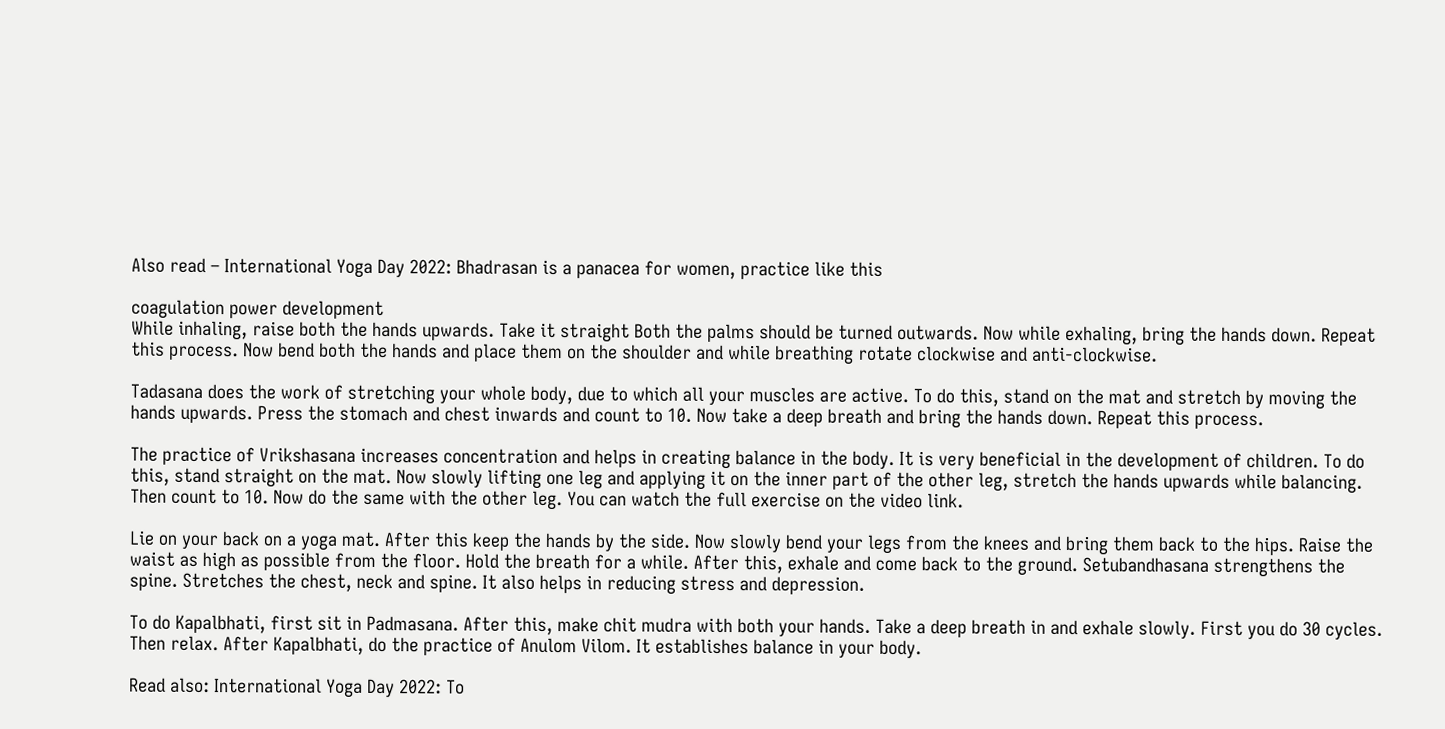Also read – International Yoga Day 2022: Bhadrasan is a panacea for women, practice like this

coagulation power development
While inhaling, raise both the hands upwards. Take it straight Both the palms should be turned outwards. Now while exhaling, bring the hands down. Repeat this process. Now bend both the hands and place them on the shoulder and while breathing rotate clockwise and anti-clockwise.

Tadasana does the work of stretching your whole body, due to which all your muscles are active. To do this, stand on the mat and stretch by moving the hands upwards. Press the stomach and chest inwards and count to 10. Now take a deep breath and bring the hands down. Repeat this process.

The practice of Vrikshasana increases concentration and helps in creating balance in the body. It is very beneficial in the development of children. To do this, stand straight on the mat. Now slowly lifting one leg and applying it on the inner part of the other leg, stretch the hands upwards while balancing. Then count to 10. Now do the same with the other leg. You can watch the full exercise on the video link.

Lie on your back on a yoga mat. After this keep the hands by the side. Now slowly bend your legs from the knees and bring them back to the hips. Raise the waist as high as possible from the floor. Hold the breath for a while. After this, exhale and come back to the ground. Setubandhasana strengthens the spine. Stretches the chest, neck and spine. It also helps in reducing stress and depression.

To do Kapalbhati, first sit in Padmasana. After this, make chit mudra with both your hands. Take a deep breath in and exhale slowly. First you do 30 cycles. Then relax. After Kapalbhati, do the practice of Anulom Vilom. It establishes balance in your body.

Read also: International Yoga Day 2022: To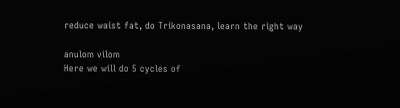reduce waist fat, do Trikonasana, learn the right way

anulom vilom
Here we will do 5 cycles of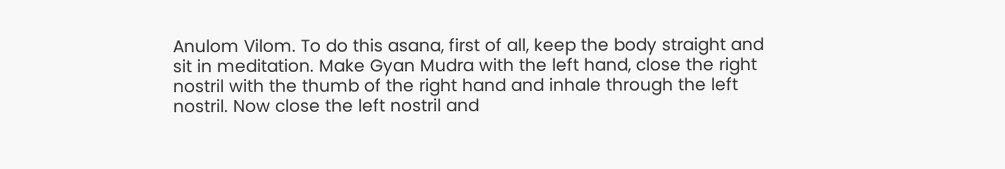Anulom Vilom. To do this asana, first of all, keep the body straight and sit in meditation. Make Gyan Mudra with the left hand, close the right nostril with the thumb of the right hand and inhale through the left nostril. Now close the left nostril and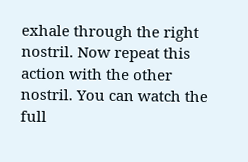exhale through the right nostril. Now repeat this action with the other nostril. You can watch the full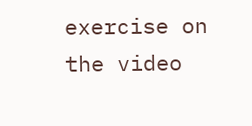exercise on the video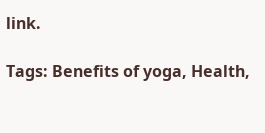link.

Tags: Benefits of yoga, Health,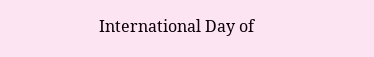International Day of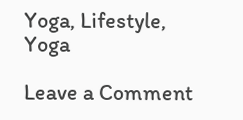Yoga, Lifestyle, Yoga

Leave a Comment